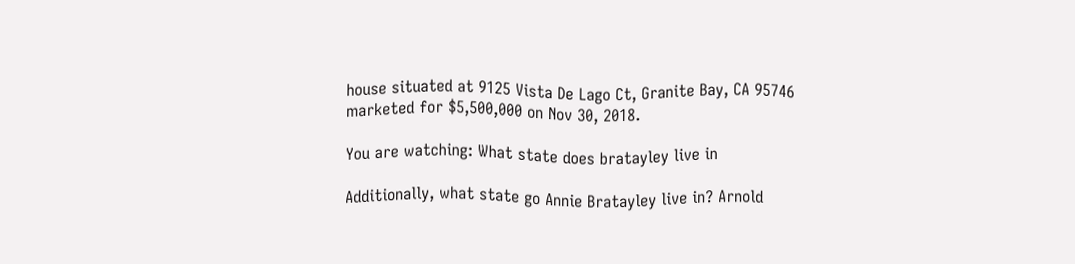house situated at 9125 Vista De Lago Ct, Granite Bay, CA 95746 marketed for $5,500,000 on Nov 30, 2018.

You are watching: What state does bratayley live in

Additionally, what state go Annie Bratayley live in? Arnold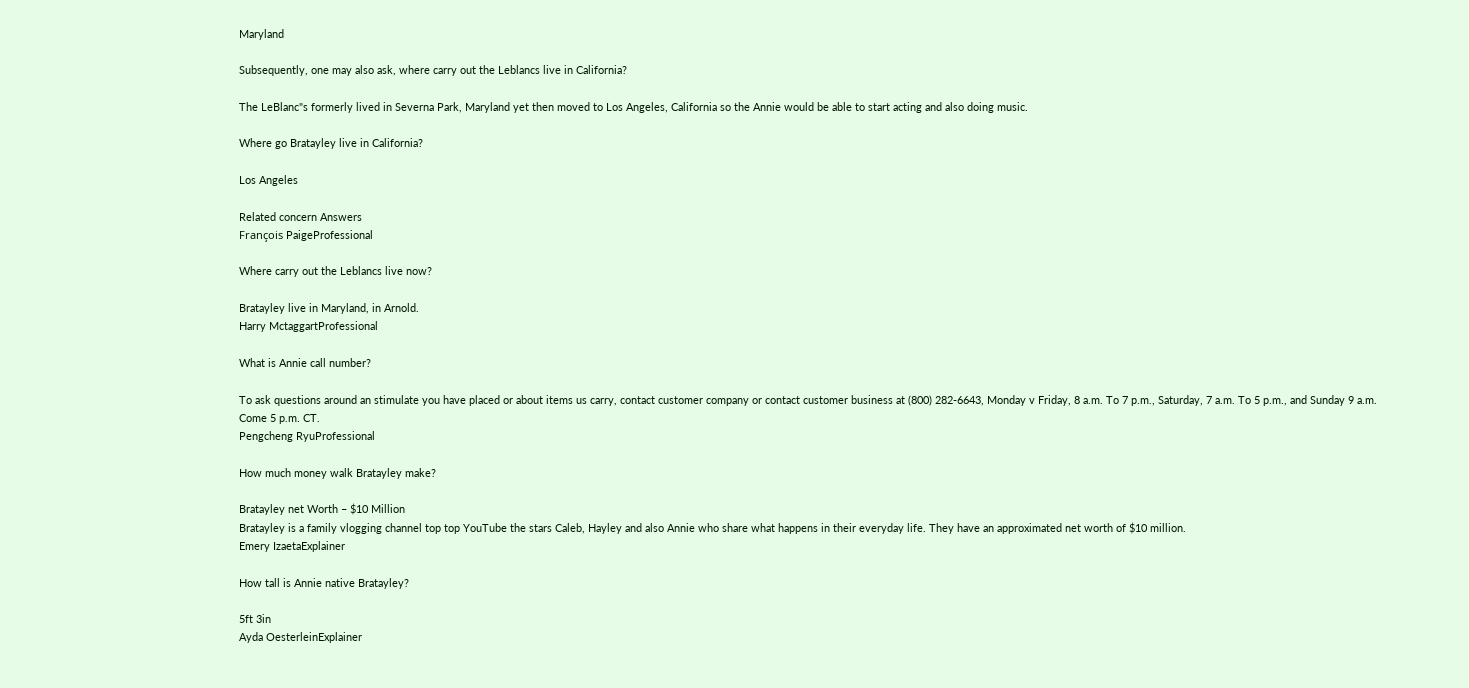Maryland

Subsequently, one may also ask, where carry out the Leblancs live in California?

The LeBlanc"s formerly lived in Severna Park, Maryland yet then moved to Los Angeles, California so the Annie would be able to start acting and also doing music.

Where go Bratayley live in California?

Los Angeles

Related concern Answers
François PaigeProfessional

Where carry out the Leblancs live now?

Bratayley live in Maryland, in Arnold.
Harry MctaggartProfessional

What is Annie call number?

To ask questions around an stimulate you have placed or about items us carry, contact customer company or contact customer business at (800) 282-6643, Monday v Friday, 8 a.m. To 7 p.m., Saturday, 7 a.m. To 5 p.m., and Sunday 9 a.m. Come 5 p.m. CT.
Pengcheng RyuProfessional

How much money walk Bratayley make?

Bratayley net Worth – $10 Million
Bratayley is a family vlogging channel top top YouTube the stars Caleb, Hayley and also Annie who share what happens in their everyday life. They have an approximated net worth of $10 million.
Emery IzaetaExplainer

How tall is Annie native Bratayley?

5ft 3in
Ayda OesterleinExplainer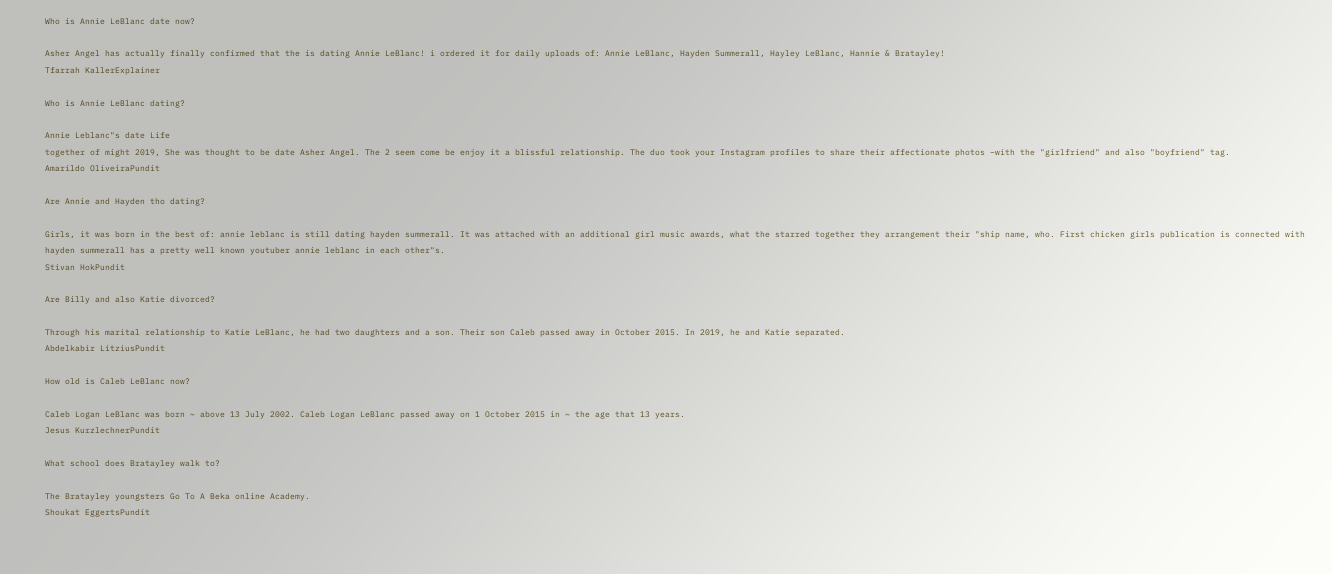Who is Annie LeBlanc date now?

Asher Angel has actually finally confirmed that the is dating Annie LeBlanc! i ordered it for daily uploads of: Annie LeBlanc, Hayden Summerall, Hayley LeBlanc, Hannie & Bratayley!
Tfarrah KallerExplainer

Who is Annie LeBlanc dating?

Annie Leblanc"s date Life
together of might 2019, She was thought to be date Asher Angel. The 2 seem come be enjoy it a blissful relationship. The duo took your Instagram profiles to share their affectionate photos –with the "girlfriend" and also "boyfriend" tag.
Amarildo OliveiraPundit

Are Annie and Hayden tho dating?

Girls, it was born in the best of: annie leblanc is still dating hayden summerall. It was attached with an additional girl music awards, what the starred together they arrangement their "ship name, who. First chicken girls publication is connected with hayden summerall has a pretty well known youtuber annie leblanc in each other"s.
Stivan HokPundit

Are Billy and also Katie divorced?

Through his marital relationship to Katie LeBlanc, he had two daughters and a son. Their son Caleb passed away in October 2015. In 2019, he and Katie separated.
Abdelkabir LitziusPundit

How old is Caleb LeBlanc now?

Caleb Logan LeBlanc was born ~ above 13 July 2002. Caleb Logan LeBlanc passed away on 1 October 2015 in ~ the age that 13 years.
Jesus KurzlechnerPundit

What school does Bratayley walk to?

The Bratayley youngsters Go To A Beka online Academy.
Shoukat EggertsPundit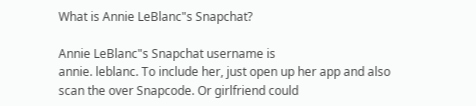What is Annie LeBlanc"s Snapchat?

Annie LeBlanc"s Snapchat username is
annie. leblanc. To include her, just open up her app and also scan the over Snapcode. Or girlfriend could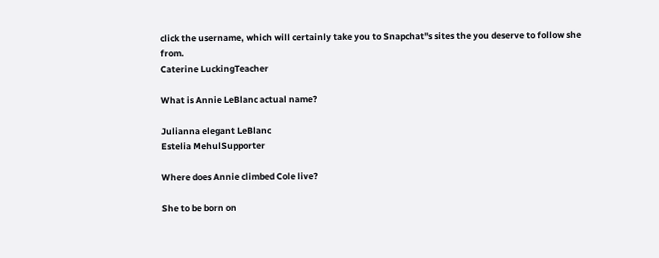click the username, which will certainly take you to Snapchat"s sites the you deserve to follow she from.
Caterine LuckingTeacher

What is Annie LeBlanc actual name?

Julianna elegant LeBlanc
Estelia MehulSupporter

Where does Annie climbed Cole live?

She to be born on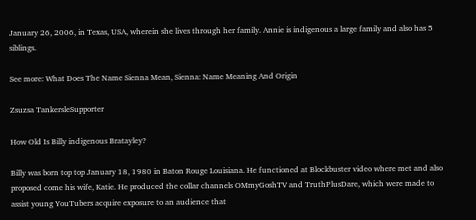January 26, 2006, in Texas, USA, wherein she lives through her family. Annie is indigenous a large family and also has 5 siblings.

See more: What Does The Name Sienna Mean, Sienna: Name Meaning And Origin

Zsuzsa TankersleSupporter

How Old Is Billy indigenous Bratayley?

Billy was born top top January 18, 1980 in Baton Rouge Louisiana. He functioned at Blockbuster video where met and also proposed come his wife, Katie. He produced the collar channels OMmyGoshTV and TruthPlusDare, which were made to assist young YouTubers acquire exposure to an audience that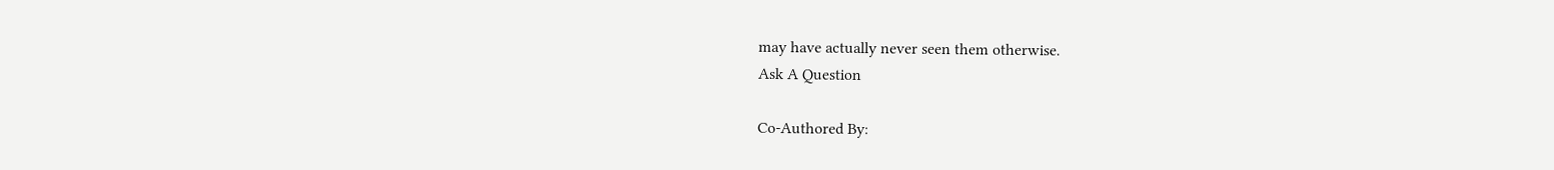may have actually never seen them otherwise.
Ask A Question

Co-Authored By: